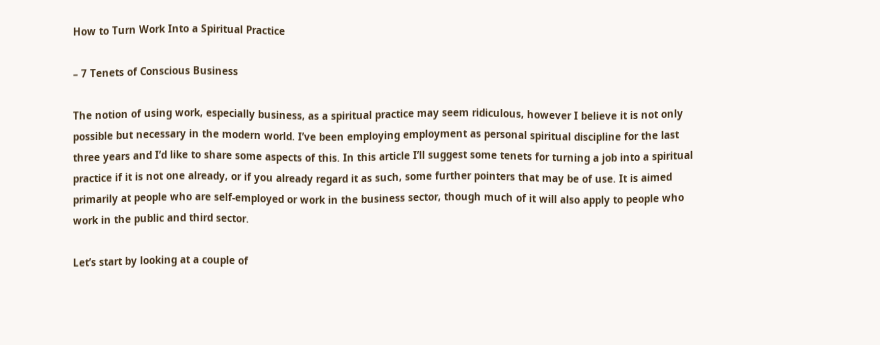How to Turn Work Into a Spiritual Practice

– 7 Tenets of Conscious Business

The notion of using work, especially business, as a spiritual practice may seem ridiculous, however I believe it is not only possible but necessary in the modern world. I’ve been employing employment as personal spiritual discipline for the last three years and I’d like to share some aspects of this. In this article I’ll suggest some tenets for turning a job into a spiritual practice if it is not one already, or if you already regard it as such, some further pointers that may be of use. It is aimed primarily at people who are self-employed or work in the business sector, though much of it will also apply to people who work in the public and third sector.

Let’s start by looking at a couple of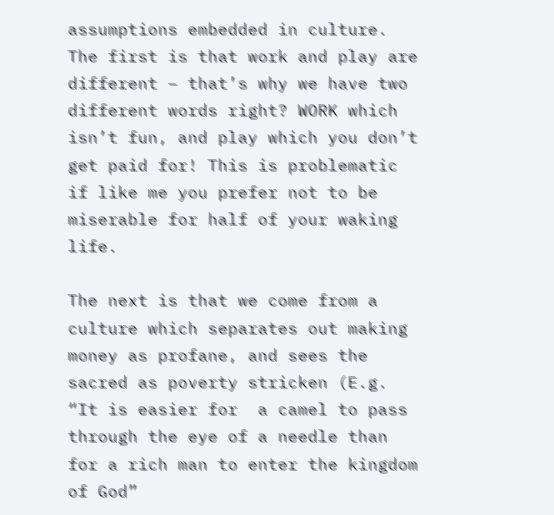assumptions embedded in culture. The first is that work and play are different – that’s why we have two different words right? WORK which isn’t fun, and play which you don’t get paid for! This is problematic if like me you prefer not to be miserable for half of your waking life.

The next is that we come from a culture which separates out making money as profane, and sees the sacred as poverty stricken (E.g. “It is easier for  a camel to pass through the eye of a needle than for a rich man to enter the kingdom of God”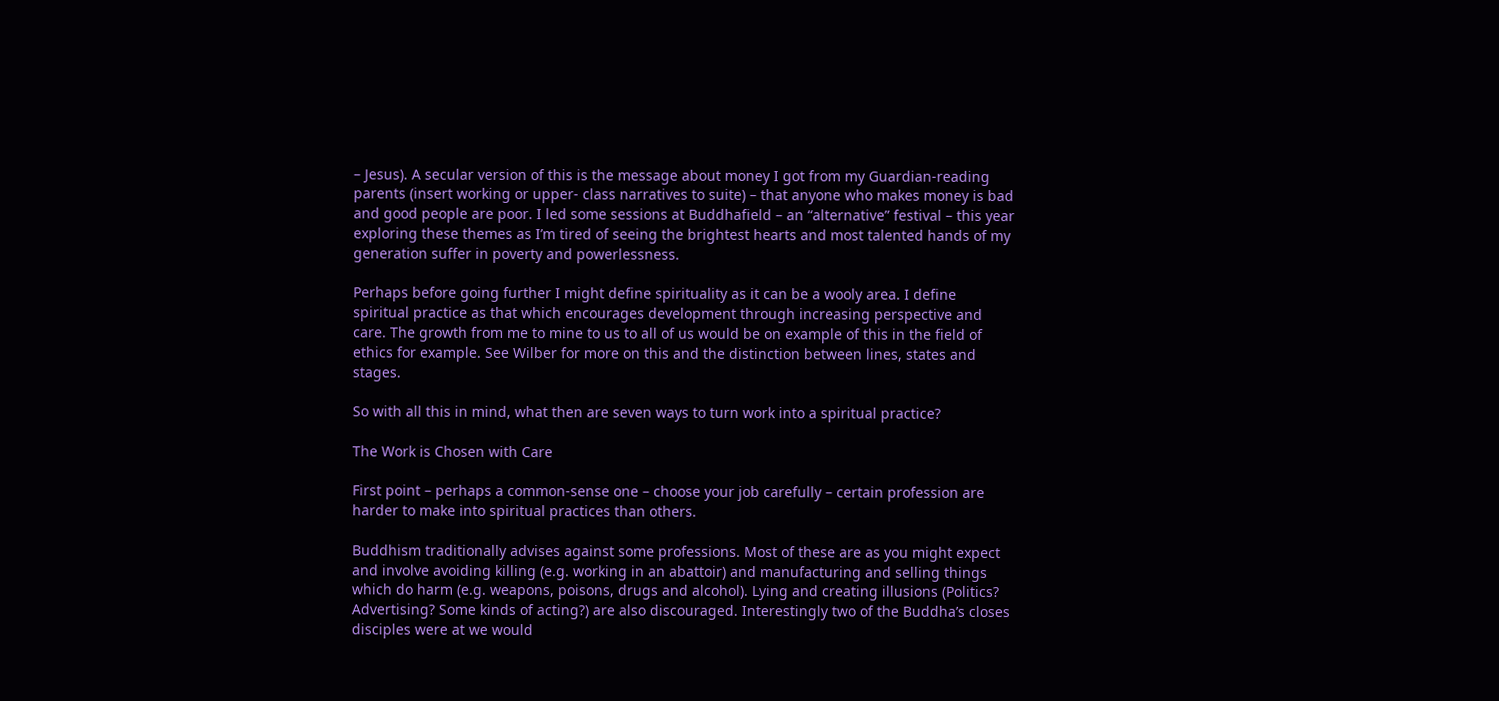– Jesus). A secular version of this is the message about money I got from my Guardian-reading parents (insert working or upper- class narratives to suite) – that anyone who makes money is bad and good people are poor. I led some sessions at Buddhafield – an “alternative” festival – this year exploring these themes as I’m tired of seeing the brightest hearts and most talented hands of my generation suffer in poverty and powerlessness.

Perhaps before going further I might define spirituality as it can be a wooly area. I define spiritual practice as that which encourages development through increasing perspective and care. The growth from me to mine to us to all of us would be on example of this in the field of ethics for example. See Wilber for more on this and the distinction between lines, states and stages.

So with all this in mind, what then are seven ways to turn work into a spiritual practice?

The Work is Chosen with Care

First point – perhaps a common-sense one – choose your job carefully – certain profession are harder to make into spiritual practices than others.

Buddhism traditionally advises against some professions. Most of these are as you might expect and involve avoiding killing (e.g. working in an abattoir) and manufacturing and selling things which do harm (e.g. weapons, poisons, drugs and alcohol). Lying and creating illusions (Politics? Advertising? Some kinds of acting?) are also discouraged. Interestingly two of the Buddha’s closes disciples were at we would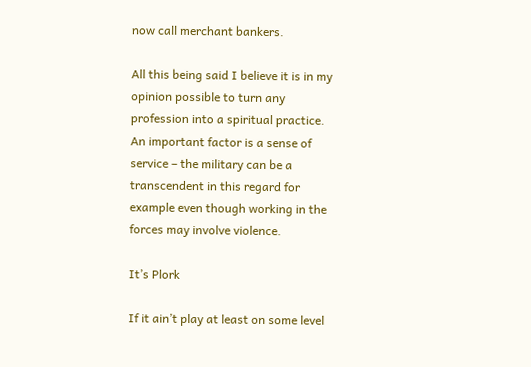now call merchant bankers.

All this being said I believe it is in my opinion possible to turn any profession into a spiritual practice. An important factor is a sense of service – the military can be a transcendent in this regard for example even though working in the forces may involve violence.

It’s Plork

If it ain’t play at least on some level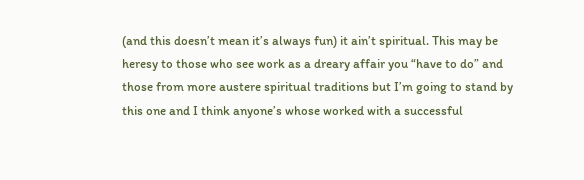(and this doesn’t mean it’s always fun) it ain’t spiritual. This may be heresy to those who see work as a dreary affair you “have to do” and those from more austere spiritual traditions but I’m going to stand by this one and I think anyone’s whose worked with a successful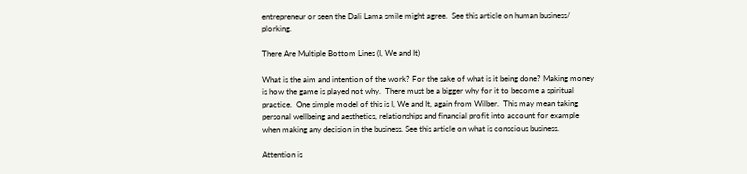entrepreneur or seen the Dali Lama smile might agree.  See this article on human business/ plorking.

There Are Multiple Bottom Lines (I, We and It)

What is the aim and intention of the work? For the sake of what is it being done? Making money is how the game is played not why.  There must be a bigger why for it to become a spiritual practice.  One simple model of this is I, We and It, again from Wilber.  This may mean taking personal wellbeing and aesthetics, relationships and financial profit into account for example when making any decision in the business. See this article on what is conscious business.

Attention is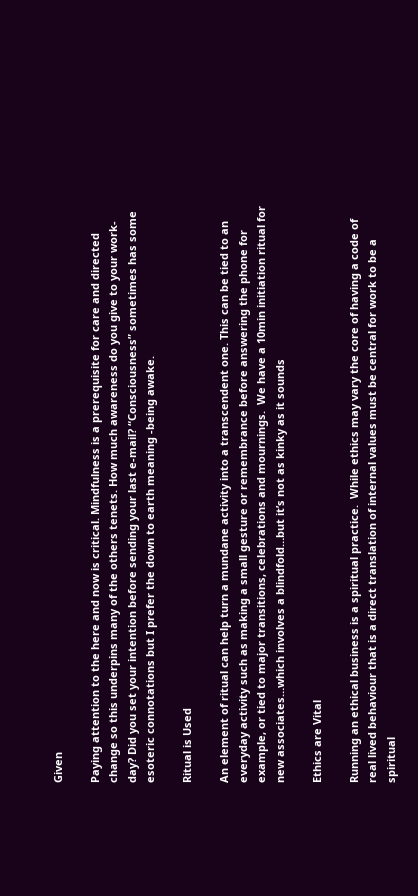Given

Paying attention to the here and now is critical. Mindfulness is a prerequisite for care and directed change so this underpins many of the others tenets. How much awareness do you give to your work-day? Did you set your intention before sending your last e-mail? “Consciousness” sometimes has some esoteric connotations but I prefer the down to earth meaning -being awake.

Ritual is Used

An element of ritual can help turn a mundane activity into a transcendent one. This can be tied to an everyday activity such as making a small gesture or remembrance before answering the phone for example, or tied to major transitions, celebrations and mournings.  We have a 10min initiation ritual for new associates…which involves a blindfold…but it’s not as kinky as it sounds

Ethics are Vital

Running an ethical business is a spiritual practice.  While ethics may vary the core of having a code of real lived behaviour that is a direct translation of internal values must be central for work to be a spiritual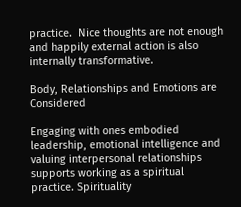practice.  Nice thoughts are not enough and happily external action is also internally transformative.

Body, Relationships and Emotions are Considered

Engaging with ones embodied leadership, emotional intelligence and valuing interpersonal relationships supports working as a spiritual practice. Spirituality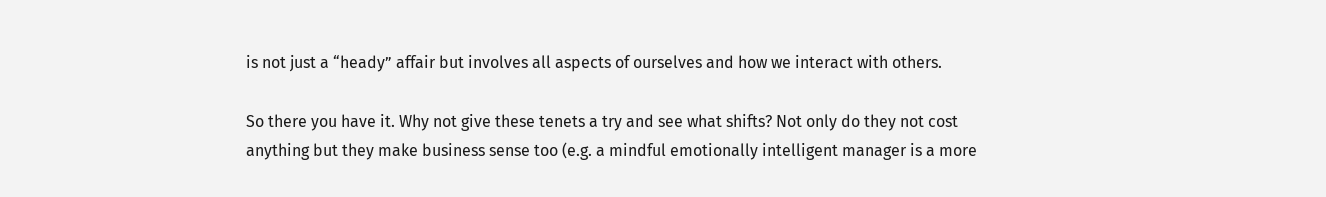is not just a “heady” affair but involves all aspects of ourselves and how we interact with others.

So there you have it. Why not give these tenets a try and see what shifts? Not only do they not cost anything but they make business sense too (e.g. a mindful emotionally intelligent manager is a more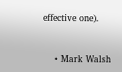effective one).


    • Mark Walsh